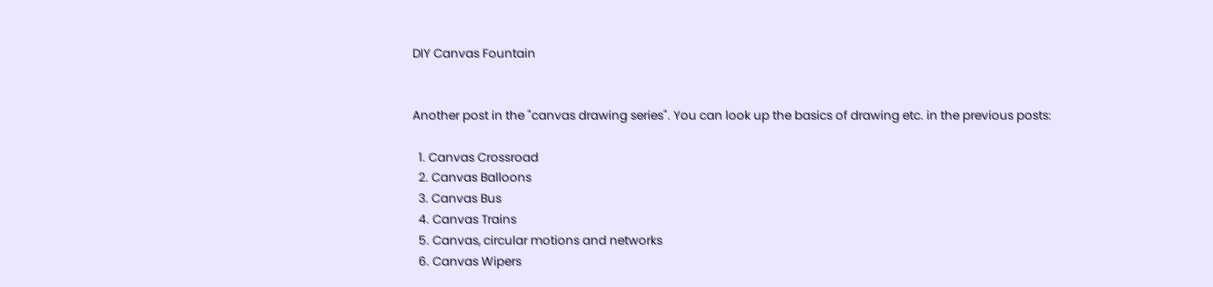DIY Canvas Fountain


Another post in the "canvas drawing series". You can look up the basics of drawing etc. in the previous posts:

  1. Canvas Crossroad
  2. Canvas Balloons
  3. Canvas Bus
  4. Canvas Trains
  5. Canvas, circular motions and networks
  6. Canvas Wipers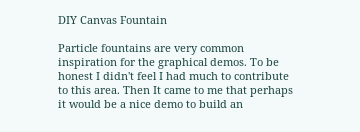DIY Canvas Fountain

Particle fountains are very common inspiration for the graphical demos. To be honest I didn't feel I had much to contribute to this area. Then It came to me that perhaps it would be a nice demo to build an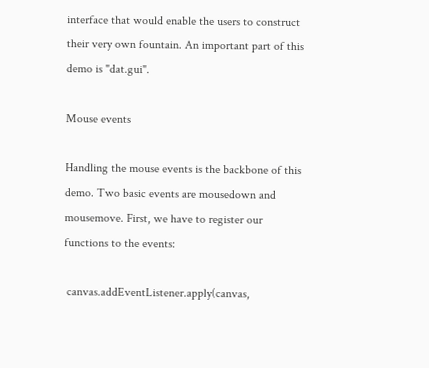interface that would enable the users to construct their very own fountain. An important part of this demo is "dat.gui".

Mouse events

Handling the mouse events is the backbone of this demo. Two basic events are mousedown and mousemove. First, we have to register our functions to the events:

 canvas.addEventListener.apply(canvas,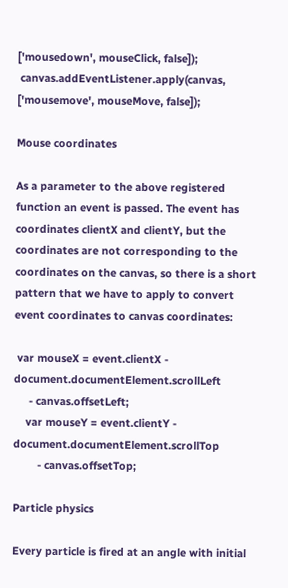['mousedown', mouseClick, false]);
 canvas.addEventListener.apply(canvas, ['mousemove', mouseMove, false]);

Mouse coordinates

As a parameter to the above registered function an event is passed. The event has coordinates clientX and clientY, but the coordinates are not corresponding to the coordinates on the canvas, so there is a short pattern that we have to apply to convert event coordinates to canvas coordinates:

 var mouseX = event.clientX - document.documentElement.scrollLeft
     - canvas.offsetLeft;
    var mouseY = event.clientY - document.documentElement.scrollTop
        - canvas.offsetTop;

Particle physics

Every particle is fired at an angle with initial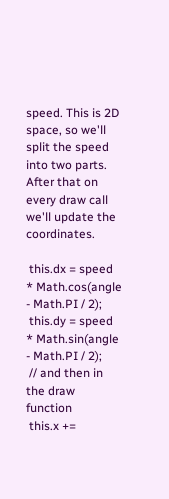speed. This is 2D space, so we'll split the speed into two parts. After that on every draw call we'll update the coordinates.

 this.dx = speed * Math.cos(angle - Math.PI / 2);
 this.dy = speed * Math.sin(angle - Math.PI / 2);
 // and then in the draw function
 this.x +=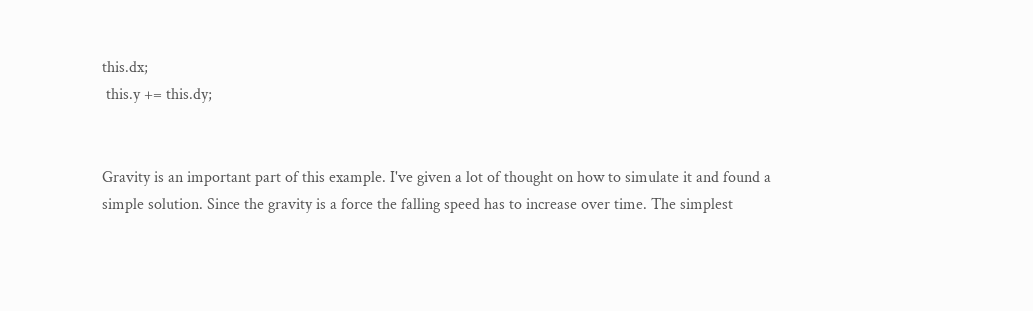this.dx;
 this.y += this.dy;


Gravity is an important part of this example. I've given a lot of thought on how to simulate it and found a simple solution. Since the gravity is a force the falling speed has to increase over time. The simplest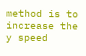method is to increase the y speed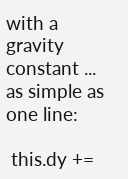with a gravity constant ... as simple as one line:

 this.dy +=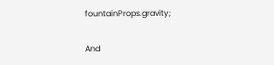fountainProps.gravity;

And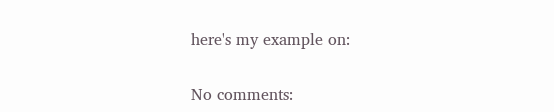here's my example on:

No comments: